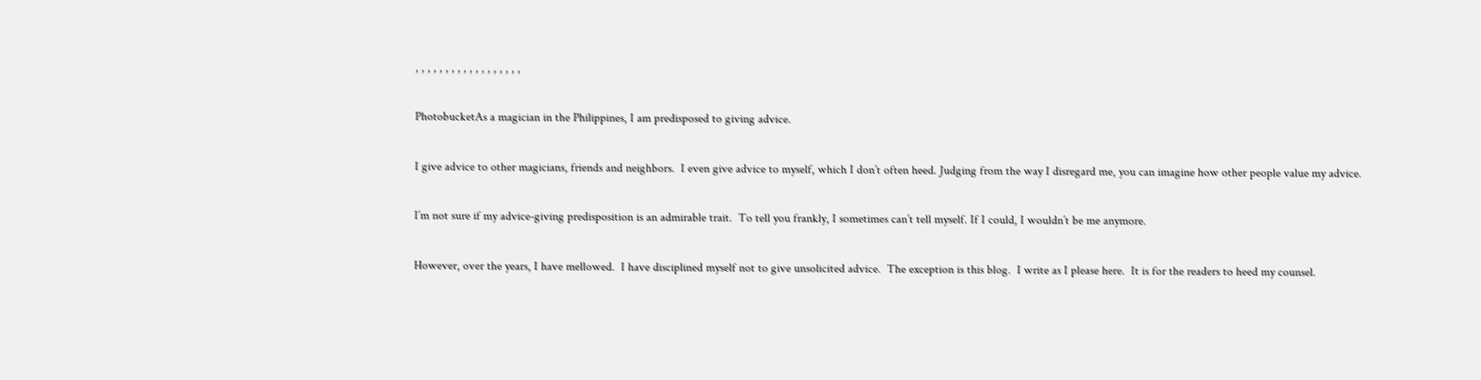, , , , , , , , , , , , , , , , , ,

PhotobucketAs a magician in the Philippines, I am predisposed to giving advice.

I give advice to other magicians, friends and neighbors.  I even give advice to myself, which I don’t often heed. Judging from the way I disregard me, you can imagine how other people value my advice.

I’m not sure if my advice-giving predisposition is an admirable trait.  To tell you frankly, I sometimes can’t tell myself. If I could, I wouldn’t be me anymore.

However, over the years, I have mellowed.  I have disciplined myself not to give unsolicited advice.  The exception is this blog.  I write as I please here.  It is for the readers to heed my counsel.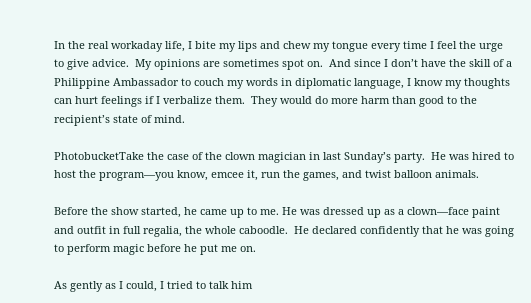In the real workaday life, I bite my lips and chew my tongue every time I feel the urge to give advice.  My opinions are sometimes spot on.  And since I don’t have the skill of a Philippine Ambassador to couch my words in diplomatic language, I know my thoughts can hurt feelings if I verbalize them.  They would do more harm than good to the recipient’s state of mind.

PhotobucketTake the case of the clown magician in last Sunday’s party.  He was hired to host the program—you know, emcee it, run the games, and twist balloon animals.

Before the show started, he came up to me. He was dressed up as a clown—face paint and outfit in full regalia, the whole caboodle.  He declared confidently that he was going to perform magic before he put me on.

As gently as I could, I tried to talk him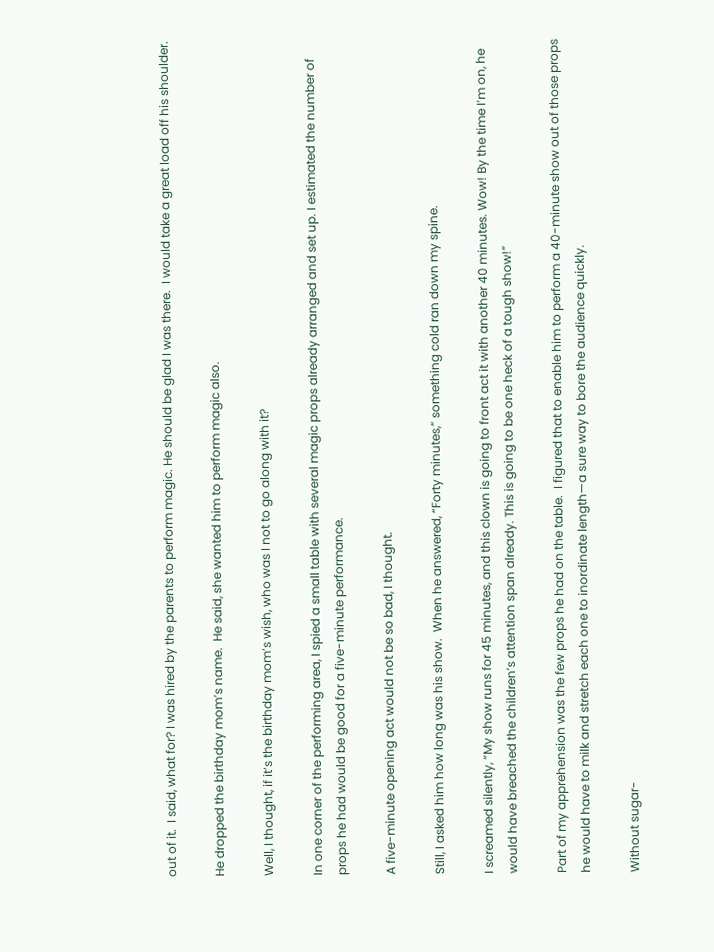out of it.  I said, what for? I was hired by the parents to perform magic. He should be glad I was there.  I would take a great load off his shoulder.

He dropped the birthday mom’s name.  He said, she wanted him to perform magic also.

Well, I thought, if it’s the birthday mom’s wish, who was I not to go along with it?

In one corner of the performing area, I spied a small table with several magic props already arranged and set up. I estimated the number of props he had would be good for a five-minute performance.

A five-minute opening act would not be so bad, I thought.

Still, I asked him how long was his show.  When he answered, “Forty minutes,” something cold ran down my spine.

I screamed silently, “My show runs for 45 minutes, and this clown is going to front act it with another 40 minutes. Wow! By the time I’m on, he would have breached the children’s attention span already. This is going to be one heck of a tough show!”

Part of my apprehension was the few props he had on the table.  I figured that to enable him to perform a 40-minute show out of those props he would have to milk and stretch each one to inordinate length—a sure way to bore the audience quickly.

Without sugar-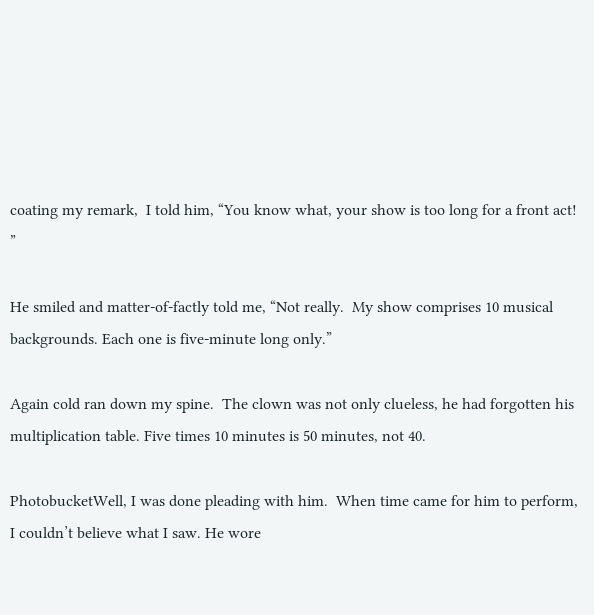coating my remark,  I told him, “You know what, your show is too long for a front act! ”

He smiled and matter-of-factly told me, “Not really.  My show comprises 10 musical backgrounds. Each one is five-minute long only.”

Again cold ran down my spine.  The clown was not only clueless, he had forgotten his multiplication table. Five times 10 minutes is 50 minutes, not 40.

PhotobucketWell, I was done pleading with him.  When time came for him to perform, I couldn’t believe what I saw. He wore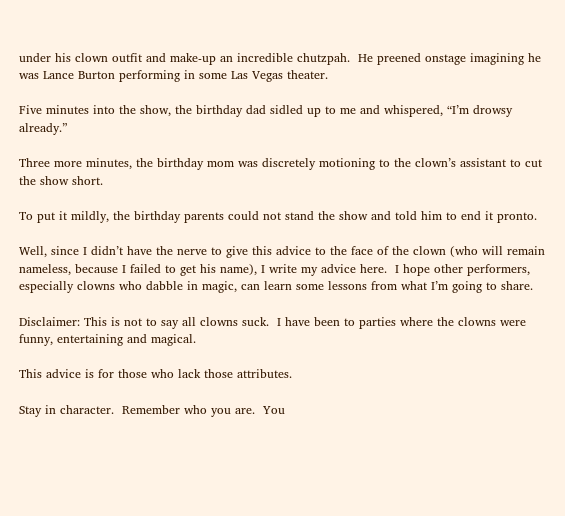under his clown outfit and make-up an incredible chutzpah.  He preened onstage imagining he was Lance Burton performing in some Las Vegas theater.

Five minutes into the show, the birthday dad sidled up to me and whispered, “I’m drowsy already.”

Three more minutes, the birthday mom was discretely motioning to the clown’s assistant to cut the show short.

To put it mildly, the birthday parents could not stand the show and told him to end it pronto.

Well, since I didn’t have the nerve to give this advice to the face of the clown (who will remain nameless, because I failed to get his name), I write my advice here.  I hope other performers, especially clowns who dabble in magic, can learn some lessons from what I’m going to share.

Disclaimer: This is not to say all clowns suck.  I have been to parties where the clowns were funny, entertaining and magical.

This advice is for those who lack those attributes.

Stay in character.  Remember who you are.  You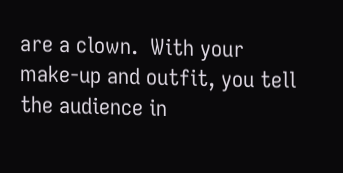are a clown.  With your make-up and outfit, you tell the audience in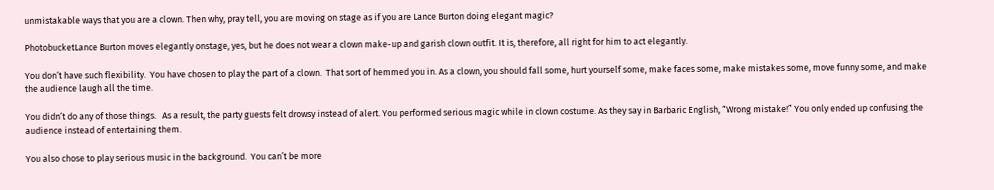unmistakable ways that you are a clown. Then why, pray tell, you are moving on stage as if you are Lance Burton doing elegant magic?

PhotobucketLance Burton moves elegantly onstage, yes, but he does not wear a clown make-up and garish clown outfit. It is, therefore, all right for him to act elegantly.

You don’t have such flexibility.  You have chosen to play the part of a clown.  That sort of hemmed you in. As a clown, you should fall some, hurt yourself some, make faces some, make mistakes some, move funny some, and make the audience laugh all the time.

You didn’t do any of those things.   As a result, the party guests felt drowsy instead of alert. You performed serious magic while in clown costume. As they say in Barbaric English, “Wrong mistake!” You only ended up confusing the audience instead of entertaining them.

You also chose to play serious music in the background.  You can’t be more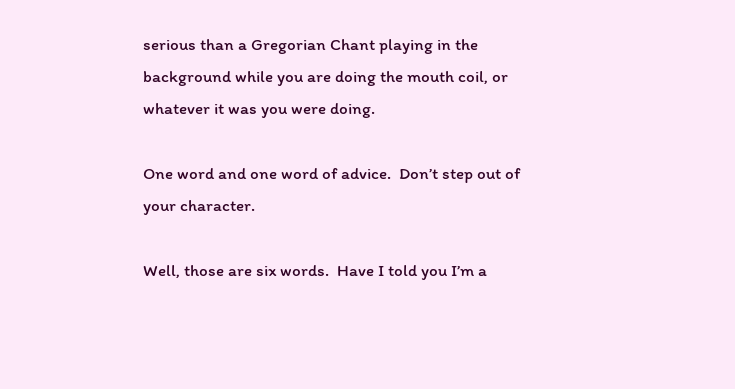serious than a Gregorian Chant playing in the background while you are doing the mouth coil, or whatever it was you were doing.

One word and one word of advice.  Don’t step out of your character.

Well, those are six words.  Have I told you I’m a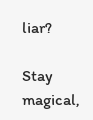liar?

Stay magical,